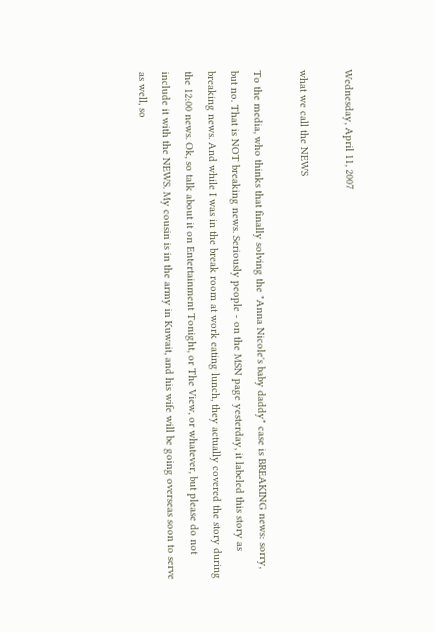Wednesday, April 11, 2007

what we call the NEWS

To the media, who thinks that finally solving the "Anna Nicole's baby daddy" case is BREAKING news: sorry, but no. That is NOT breaking news. Seriously people - on the MSN page yesterday, it labeled this story as breaking news. And while I was in the break room at work eating lunch, they actually covered the story during the 12:00 news. Ok, so talk about it on Entertainment Tonight, or The View, or whatever, but please do not include it with the NEWS. My cousin is in the army in Kuwait, and his wife will be going overseas soon to serve as well, so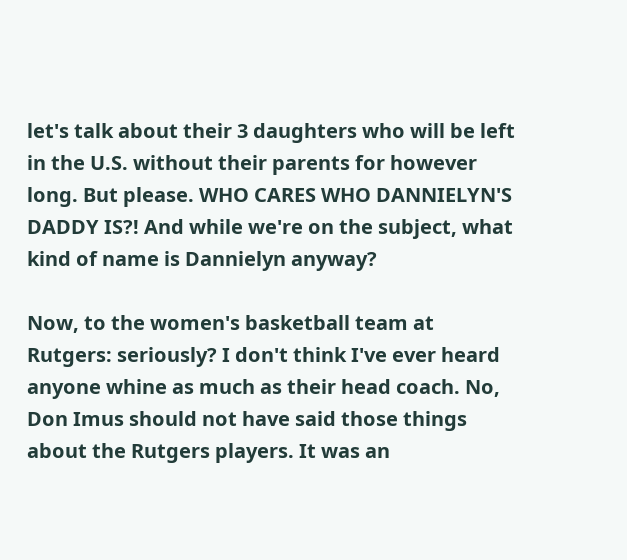let's talk about their 3 daughters who will be left in the U.S. without their parents for however long. But please. WHO CARES WHO DANNIELYN'S DADDY IS?! And while we're on the subject, what kind of name is Dannielyn anyway?

Now, to the women's basketball team at Rutgers: seriously? I don't think I've ever heard anyone whine as much as their head coach. No, Don Imus should not have said those things about the Rutgers players. It was an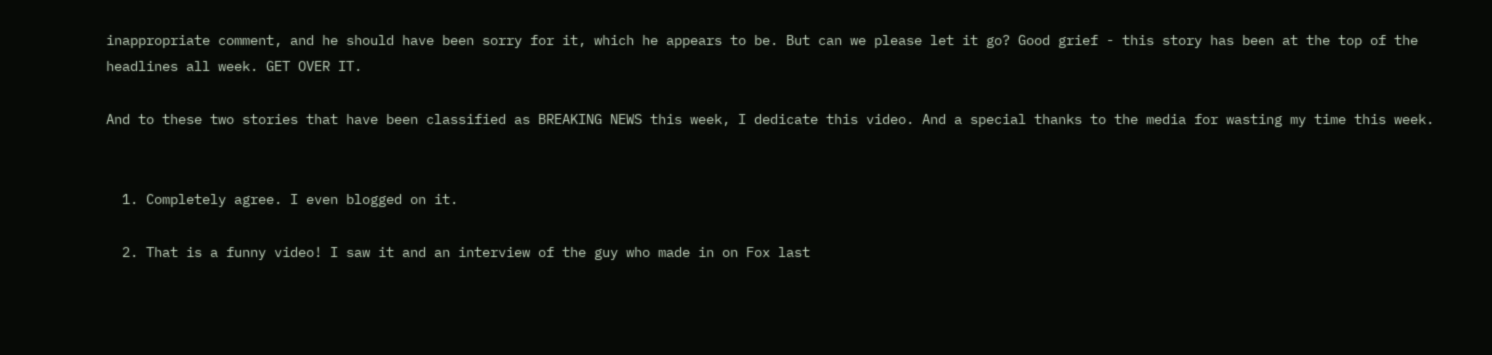inappropriate comment, and he should have been sorry for it, which he appears to be. But can we please let it go? Good grief - this story has been at the top of the headlines all week. GET OVER IT.

And to these two stories that have been classified as BREAKING NEWS this week, I dedicate this video. And a special thanks to the media for wasting my time this week.


  1. Completely agree. I even blogged on it.

  2. That is a funny video! I saw it and an interview of the guy who made in on Fox last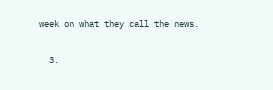week on what they call the news.

  3.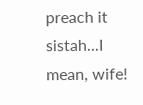preach it sistah...I mean, wife!